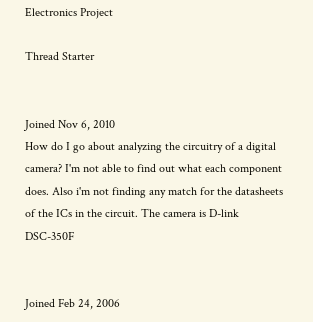Electronics Project

Thread Starter


Joined Nov 6, 2010
How do I go about analyzing the circuitry of a digital camera? I'm not able to find out what each component does. Also i'm not finding any match for the datasheets of the ICs in the circuit. The camera is D-link DSC-350F


Joined Feb 24, 2006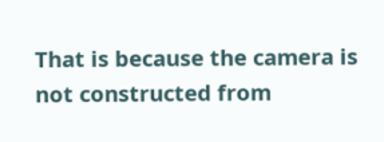That is because the camera is not constructed from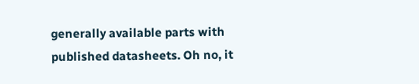generally available parts with published datasheets. Oh no, it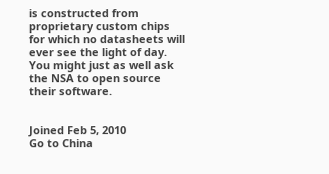is constructed from proprietary custom chips for which no datasheets will ever see the light of day. You might just as well ask the NSA to open source their software.


Joined Feb 5, 2010
Go to China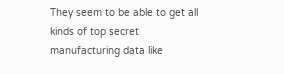They seem to be able to get all kinds of top secret manufacturing data like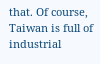that. Of course, Taiwan is full of industrial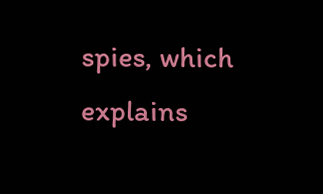spies, which explains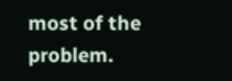most of the problem.